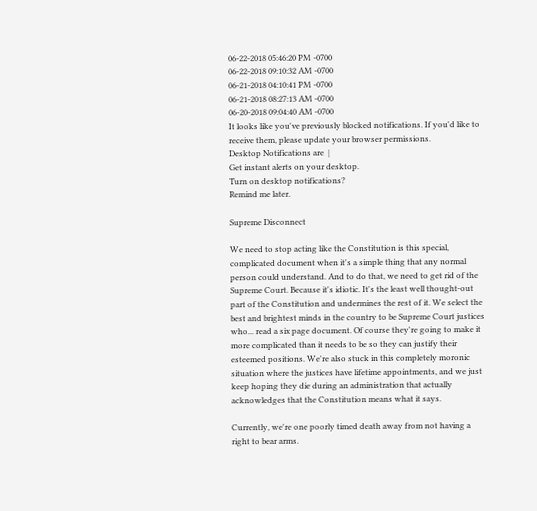06-22-2018 05:46:20 PM -0700
06-22-2018 09:10:32 AM -0700
06-21-2018 04:10:41 PM -0700
06-21-2018 08:27:13 AM -0700
06-20-2018 09:04:40 AM -0700
It looks like you've previously blocked notifications. If you'd like to receive them, please update your browser permissions.
Desktop Notifications are  |
Get instant alerts on your desktop.
Turn on desktop notifications?
Remind me later.

Supreme Disconnect

We need to stop acting like the Constitution is this special, complicated document when it's a simple thing that any normal person could understand. And to do that, we need to get rid of the Supreme Court. Because it's idiotic. It's the least well thought-out part of the Constitution and undermines the rest of it. We select the best and brightest minds in the country to be Supreme Court justices who... read a six page document. Of course they're going to make it more complicated than it needs to be so they can justify their esteemed positions. We're also stuck in this completely moronic situation where the justices have lifetime appointments, and we just keep hoping they die during an administration that actually acknowledges that the Constitution means what it says.

Currently, we're one poorly timed death away from not having a right to bear arms.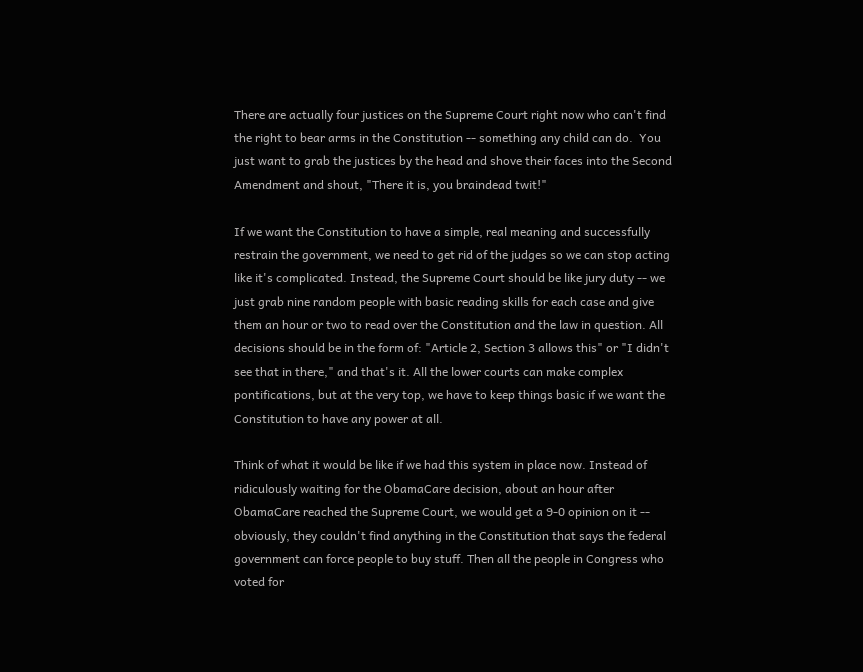There are actually four justices on the Supreme Court right now who can't find the right to bear arms in the Constitution -- something any child can do.  You just want to grab the justices by the head and shove their faces into the Second Amendment and shout, "There it is, you braindead twit!"

If we want the Constitution to have a simple, real meaning and successfully restrain the government, we need to get rid of the judges so we can stop acting like it's complicated. Instead, the Supreme Court should be like jury duty -- we just grab nine random people with basic reading skills for each case and give them an hour or two to read over the Constitution and the law in question. All decisions should be in the form of: "Article 2, Section 3 allows this" or "I didn't see that in there," and that's it. All the lower courts can make complex pontifications, but at the very top, we have to keep things basic if we want the Constitution to have any power at all.

Think of what it would be like if we had this system in place now. Instead of ridiculously waiting for the ObamaCare decision, about an hour after ObamaCare reached the Supreme Court, we would get a 9-0 opinion on it -- obviously, they couldn't find anything in the Constitution that says the federal government can force people to buy stuff. Then all the people in Congress who voted for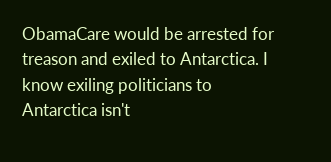ObamaCare would be arrested for treason and exiled to Antarctica. I know exiling politicians to Antarctica isn't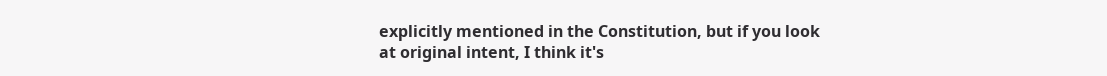explicitly mentioned in the Constitution, but if you look at original intent, I think it's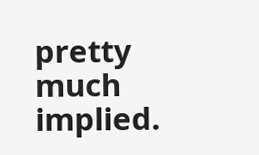pretty much implied.